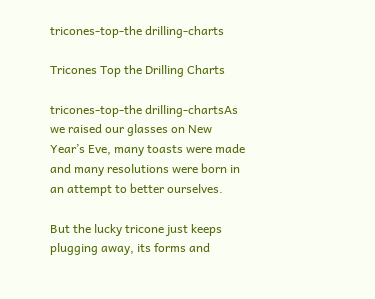tricones-top-the drilling-charts

Tricones Top the Drilling Charts

tricones-top-the drilling-chartsAs we raised our glasses on New Year’s Eve, many toasts were made and many resolutions were born in an attempt to better ourselves.

But the lucky tricone just keeps plugging away, its forms and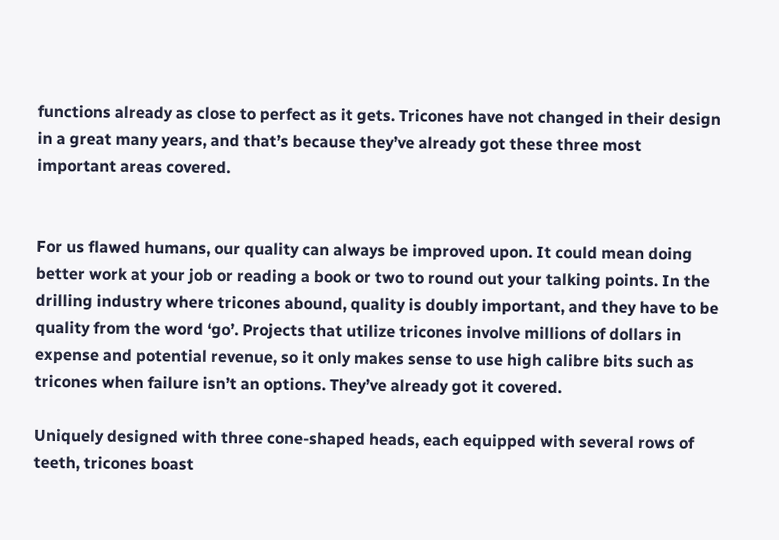functions already as close to perfect as it gets. Tricones have not changed in their design in a great many years, and that’s because they’ve already got these three most important areas covered.


For us flawed humans, our quality can always be improved upon. It could mean doing better work at your job or reading a book or two to round out your talking points. In the drilling industry where tricones abound, quality is doubly important, and they have to be quality from the word ‘go’. Projects that utilize tricones involve millions of dollars in expense and potential revenue, so it only makes sense to use high calibre bits such as tricones when failure isn’t an options. They’ve already got it covered.

Uniquely designed with three cone-shaped heads, each equipped with several rows of teeth, tricones boast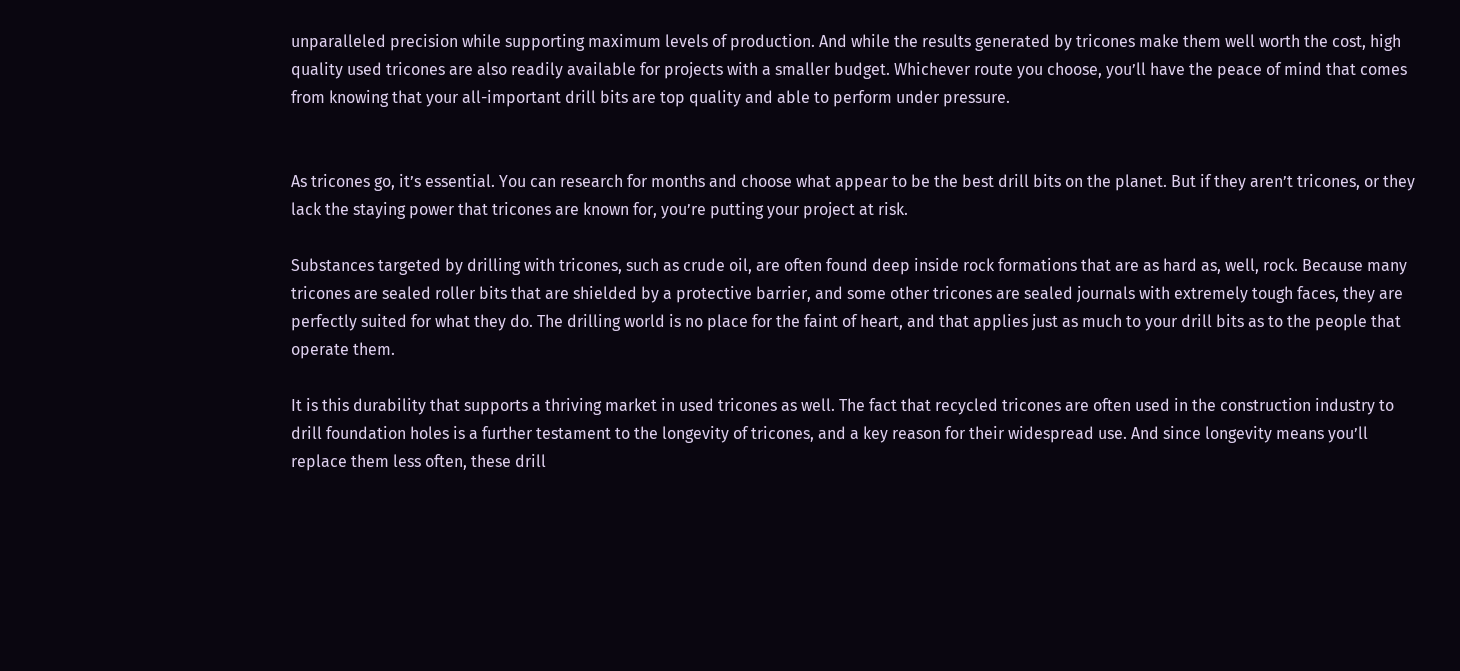unparalleled precision while supporting maximum levels of production. And while the results generated by tricones make them well worth the cost, high quality used tricones are also readily available for projects with a smaller budget. Whichever route you choose, you’ll have the peace of mind that comes from knowing that your all-important drill bits are top quality and able to perform under pressure.


As tricones go, it’s essential. You can research for months and choose what appear to be the best drill bits on the planet. But if they aren’t tricones, or they lack the staying power that tricones are known for, you’re putting your project at risk.

Substances targeted by drilling with tricones, such as crude oil, are often found deep inside rock formations that are as hard as, well, rock. Because many tricones are sealed roller bits that are shielded by a protective barrier, and some other tricones are sealed journals with extremely tough faces, they are perfectly suited for what they do. The drilling world is no place for the faint of heart, and that applies just as much to your drill bits as to the people that operate them.

It is this durability that supports a thriving market in used tricones as well. The fact that recycled tricones are often used in the construction industry to drill foundation holes is a further testament to the longevity of tricones, and a key reason for their widespread use. And since longevity means you’ll replace them less often, these drill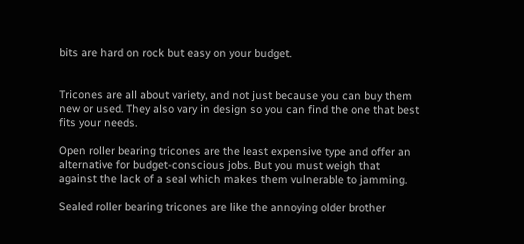bits are hard on rock but easy on your budget.


Tricones are all about variety, and not just because you can buy them new or used. They also vary in design so you can find the one that best fits your needs.

Open roller bearing tricones are the least expensive type and offer an alternative for budget-conscious jobs. But you must weigh that against the lack of a seal which makes them vulnerable to jamming.

Sealed roller bearing tricones are like the annoying older brother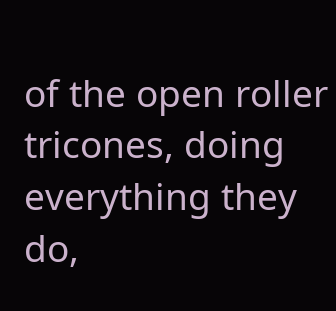of the open roller tricones, doing everything they do,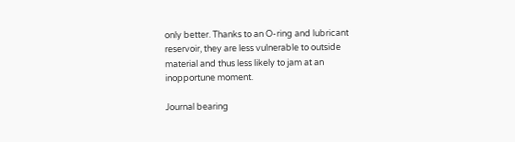only better. Thanks to an O-ring and lubricant reservoir, they are less vulnerable to outside material and thus less likely to jam at an inopportune moment.

Journal bearing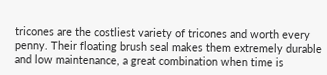tricones are the costliest variety of tricones and worth every penny. Their floating brush seal makes them extremely durable and low maintenance, a great combination when time is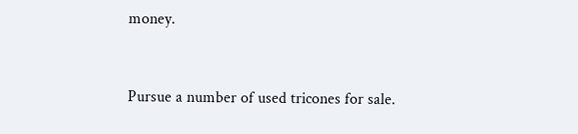money.


Pursue a number of used tricones for sale.